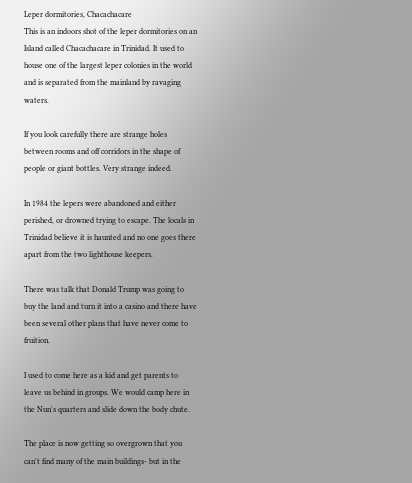Leper dormitories, Chacachacare
This is an indoors shot of the leper dormitories on an Island called Chacachacare in Trinidad. It used to house one of the largest leper colonies in the world and is separated from the mainland by ravaging waters.

If you look carefully there are strange holes between rooms and off corridors in the shape of people or giant bottles. Very strange indeed.

In 1984 the lepers were abandoned and either perished, or drowned trying to escape. The locals in Trinidad believe it is haunted and no one goes there apart from the two lighthouse keepers.

There was talk that Donald Trump was going to buy the land and turn it into a casino and there have been several other plans that have never come to fruition.

I used to come here as a kid and get parents to leave us behind in groups. We would camp here in the Nun's quarters and slide down the body chute.

The place is now getting so overgrown that you can't find many of the main buildings- but in the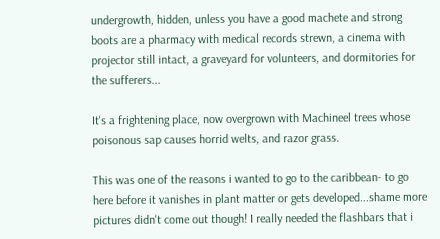undergrowth, hidden, unless you have a good machete and strong boots are a pharmacy with medical records strewn, a cinema with projector still intact, a graveyard for volunteers, and dormitories for the sufferers...

It's a frightening place, now overgrown with Machineel trees whose poisonous sap causes horrid welts, and razor grass.

This was one of the reasons i wanted to go to the caribbean- to go here before it vanishes in plant matter or gets developed...shame more pictures didn't come out though! I really needed the flashbars that i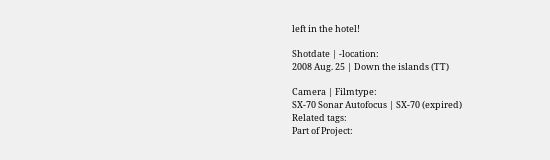left in the hotel!

Shotdate | -location:
2008 Aug. 25 | Down the islands (TT)

Camera | Filmtype:
SX-70 Sonar Autofocus | SX-70 (expired)
Related tags:
Part of Project: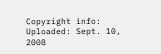Copyright info:
Uploaded: Sept. 10, 2008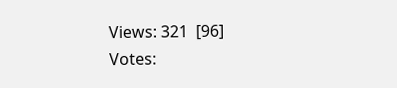Views: 321  [96]
Votes: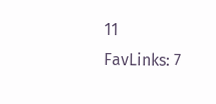11        FavLinks: 7